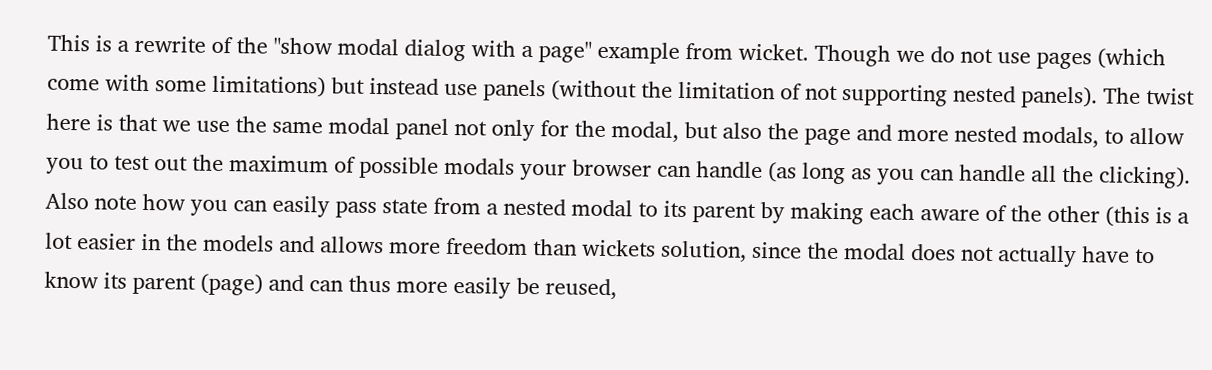This is a rewrite of the "show modal dialog with a page" example from wicket. Though we do not use pages (which come with some limitations) but instead use panels (without the limitation of not supporting nested panels). The twist here is that we use the same modal panel not only for the modal, but also the page and more nested modals, to allow you to test out the maximum of possible modals your browser can handle (as long as you can handle all the clicking). Also note how you can easily pass state from a nested modal to its parent by making each aware of the other (this is a lot easier in the models and allows more freedom than wickets solution, since the modal does not actually have to know its parent (page) and can thus more easily be reused,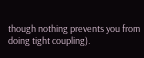though nothing prevents you from doing tight coupling).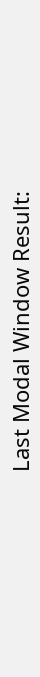Last Modal Window Result: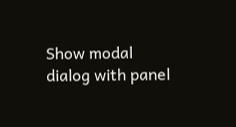Show modal dialog with panel